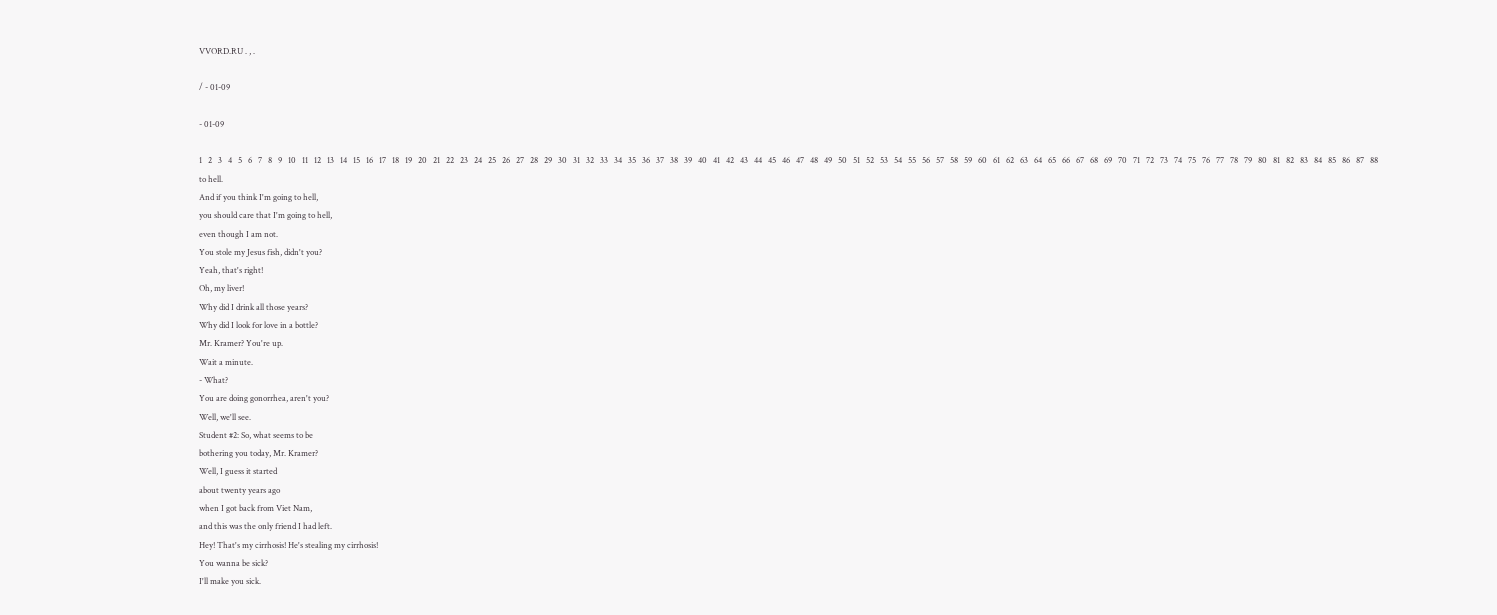VVORD.RU . , .

/ - 01-09

- 01-09

1   2   3   4   5   6   7   8   9   10   11   12   13   14   15   16   17   18   19   20   21   22   23   24   25   26   27   28   29   30   31   32   33   34   35   36   37   38   39   40   41   42   43   44   45   46   47   48   49   50   51   52   53   54   55   56   57   58   59   60   61   62   63   64   65   66   67   68   69   70   71   72   73   74   75   76   77   78   79   80   81   82   83   84   85   86   87   88
to hell.
And if you think I'm going to hell,
you should care that I'm going to hell,
even though I am not.
You stole my Jesus fish, didn't you?
Yeah, that's right!
Oh, my liver!
Why did I drink all those years?
Why did I look for love in a bottle?
Mr. Kramer? You're up.
Wait a minute.
- What?
You are doing gonorrhea, aren't you?
Well, we'll see.
Student #2: So, what seems to be
bothering you today, Mr. Kramer?
Well, I guess it started
about twenty years ago
when I got back from Viet Nam,
and this was the only friend I had left.
Hey! That's my cirrhosis! He's stealing my cirrhosis!
You wanna be sick?
I'll make you sick.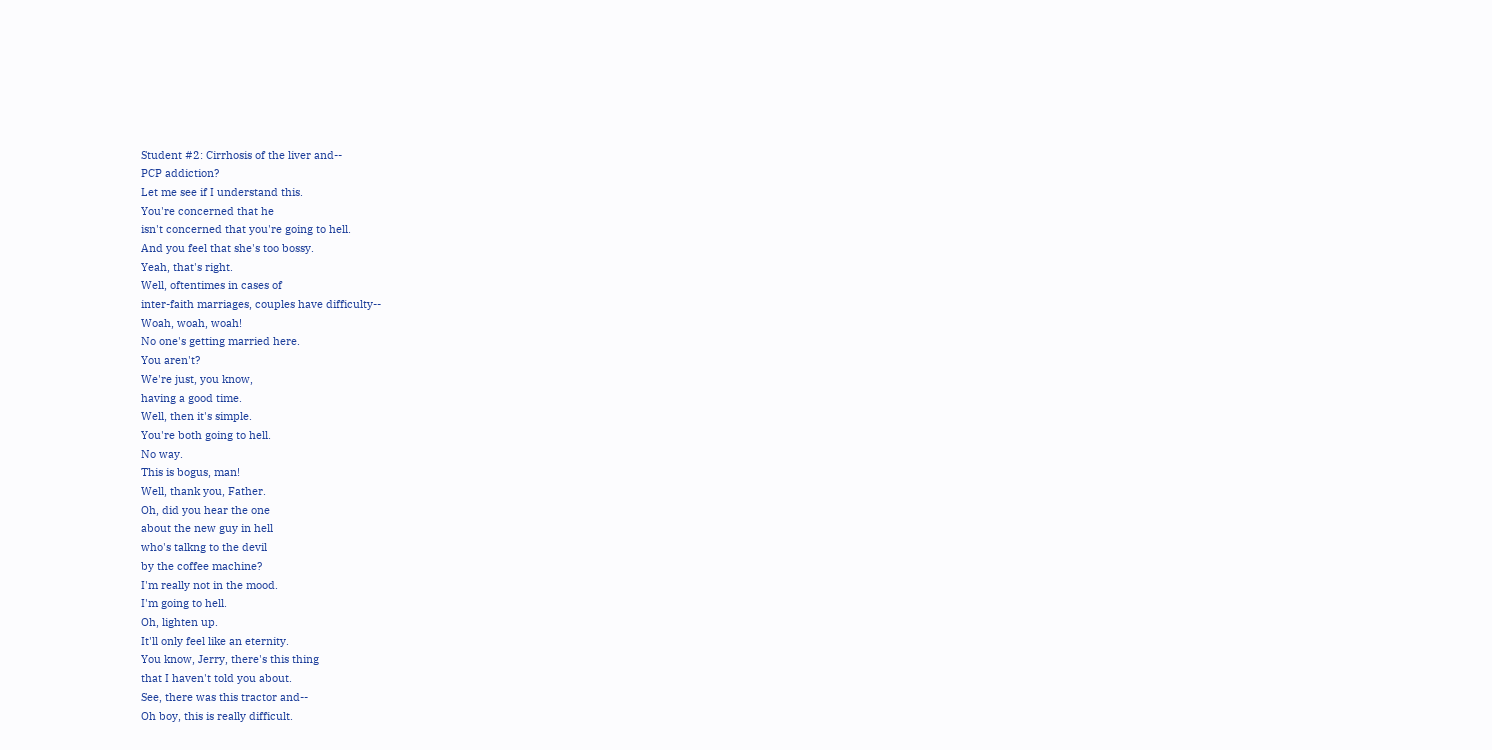Student #2: Cirrhosis of the liver and--
PCP addiction?
Let me see if I understand this.
You're concerned that he
isn't concerned that you're going to hell.
And you feel that she's too bossy.
Yeah, that's right.
Well, oftentimes in cases of
inter-faith marriages, couples have difficulty--
Woah, woah, woah!
No one's getting married here.
You aren't?
We're just, you know,
having a good time.
Well, then it's simple.
You're both going to hell.
No way.
This is bogus, man!
Well, thank you, Father.
Oh, did you hear the one
about the new guy in hell
who's talkng to the devil
by the coffee machine?
I'm really not in the mood.
I'm going to hell.
Oh, lighten up.
It'll only feel like an eternity.
You know, Jerry, there's this thing
that I haven't told you about.
See, there was this tractor and--
Oh boy, this is really difficult.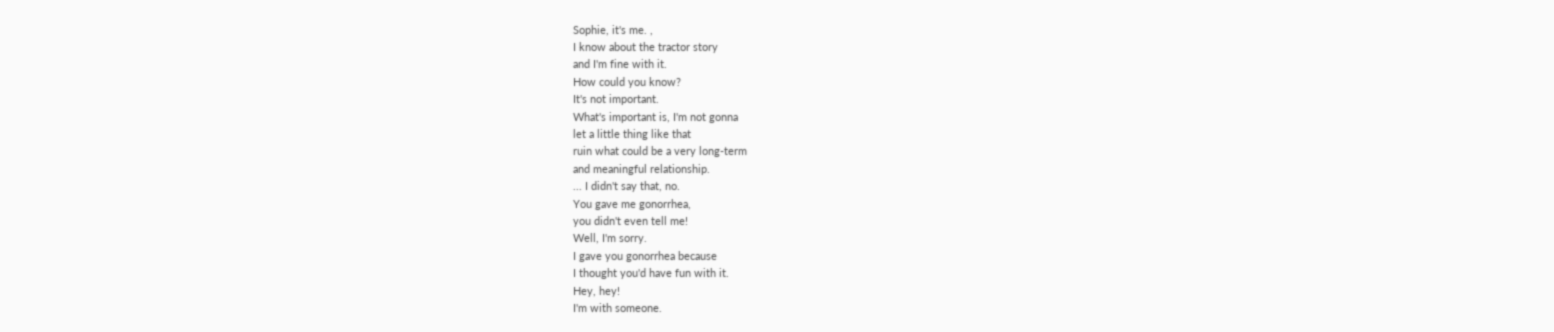Sophie, it's me. ,
I know about the tractor story
and I'm fine with it.
How could you know?
It's not important.
What's important is, I'm not gonna
let a little thing like that
ruin what could be a very long-term
and meaningful relationship.
... I didn't say that, no.
You gave me gonorrhea,
you didn't even tell me!
Well, I'm sorry.
I gave you gonorrhea because
I thought you'd have fun with it.
Hey, hey!
I'm with someone.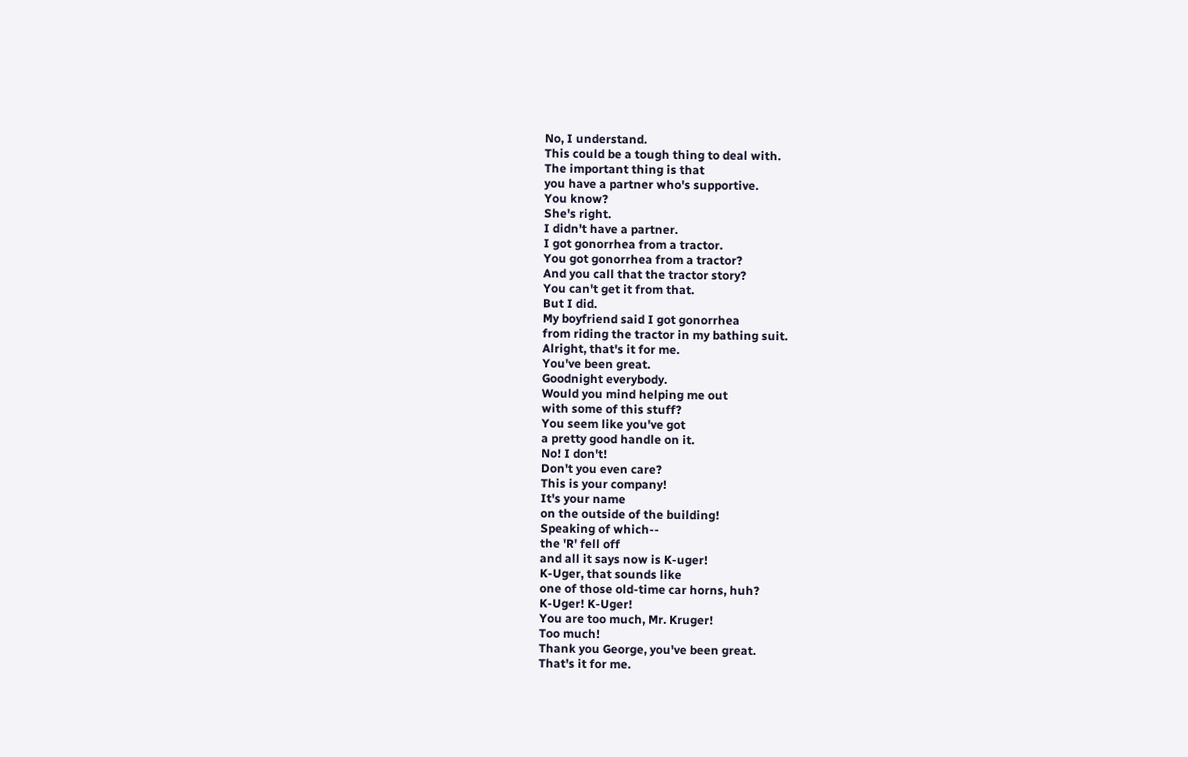No, I understand.
This could be a tough thing to deal with.
The important thing is that
you have a partner who's supportive.
You know?
She's right.
I didn't have a partner.
I got gonorrhea from a tractor.
You got gonorrhea from a tractor?
And you call that the tractor story?
You can't get it from that.
But I did.
My boyfriend said I got gonorrhea
from riding the tractor in my bathing suit.
Alright, that's it for me.
You've been great.
Goodnight everybody.
Would you mind helping me out
with some of this stuff?
You seem like you've got
a pretty good handle on it.
No! I don't!
Don't you even care?
This is your company!
It's your name
on the outside of the building!
Speaking of which--
the 'R' fell off
and all it says now is K-uger!
K-Uger, that sounds like
one of those old-time car horns, huh?
K-Uger! K-Uger!
You are too much, Mr. Kruger!
Too much!
Thank you George, you've been great.
That's it for me.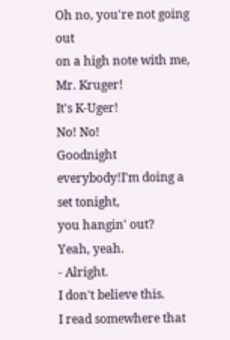Oh no, you're not going out
on a high note with me, Mr. Kruger!
It's K-Uger!
No! No!
Goodnight everybody!I'm doing a set tonight,
you hangin' out?
Yeah, yeah.
- Alright.
I don't believe this.
I read somewhere that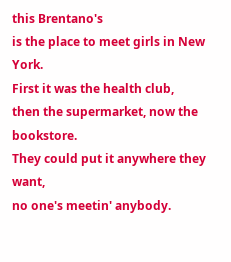this Brentano's
is the place to meet girls in New York.
First it was the health club,
then the supermarket, now the bookstore.
They could put it anywhere they want,
no one's meetin' anybody.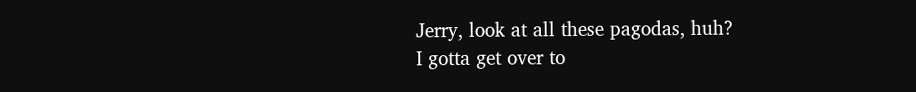Jerry, look at all these pagodas, huh?
I gotta get over to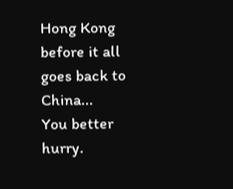Hong Kong
before it all goes back to China...
You better hurry.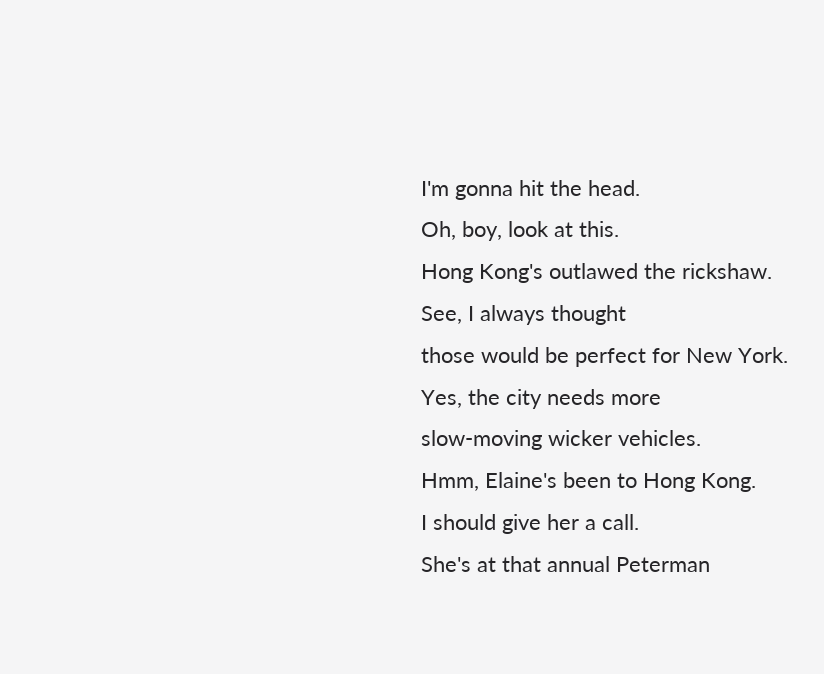I'm gonna hit the head.
Oh, boy, look at this.
Hong Kong's outlawed the rickshaw.
See, I always thought
those would be perfect for New York.
Yes, the city needs more
slow-moving wicker vehicles.
Hmm, Elaine's been to Hong Kong.
I should give her a call.
She's at that annual Peterman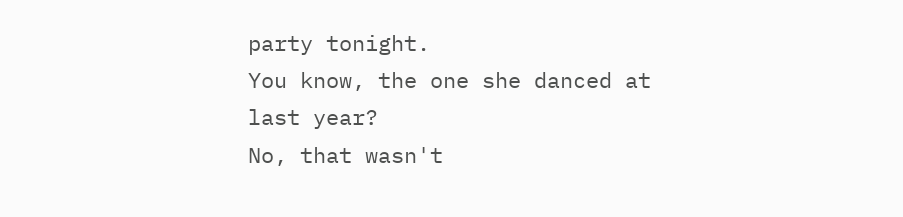party tonight.
You know, the one she danced at last year?
No, that wasn't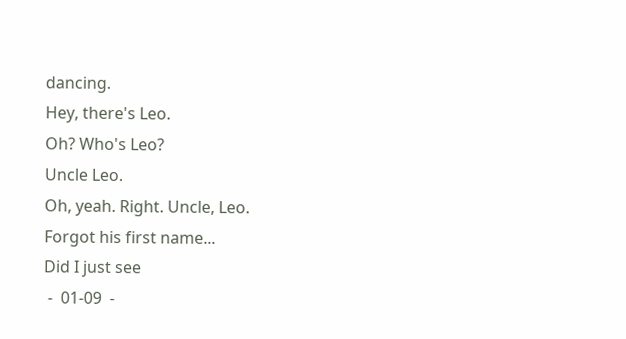dancing.
Hey, there's Leo.
Oh? Who's Leo?
Uncle Leo.
Oh, yeah. Right. Uncle, Leo.
Forgot his first name...
Did I just see
 -  01-09  -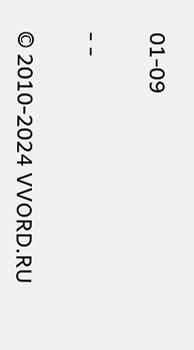01-09

- -

© 2010-2024 VVORD.RU